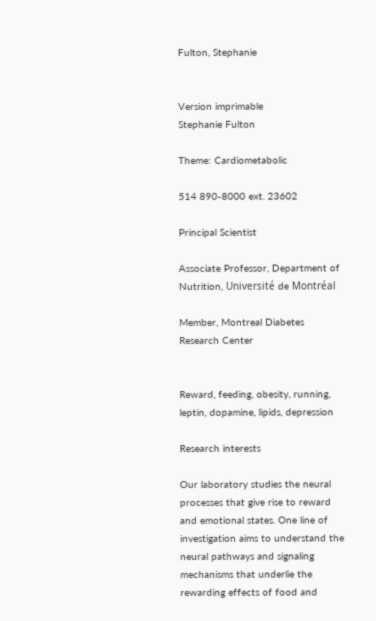Fulton, Stephanie


Version imprimable
Stephanie Fulton

Theme: Cardiometabolic

514 890-8000 ext. 23602

Principal Scientist

Associate Professor, Department of Nutrition, Université de Montréal

Member, Montreal Diabetes Research Center


Reward, feeding, obesity, running, leptin, dopamine, lipids, depression

Research interests

Our laboratory studies the neural processes that give rise to reward and emotional states. One line of investigation aims to understand the neural pathways and signaling mechanisms that underlie the rewarding effects of food and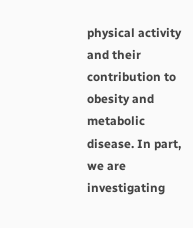physical activity and their contribution to obesity and metabolic disease. In part, we are investigating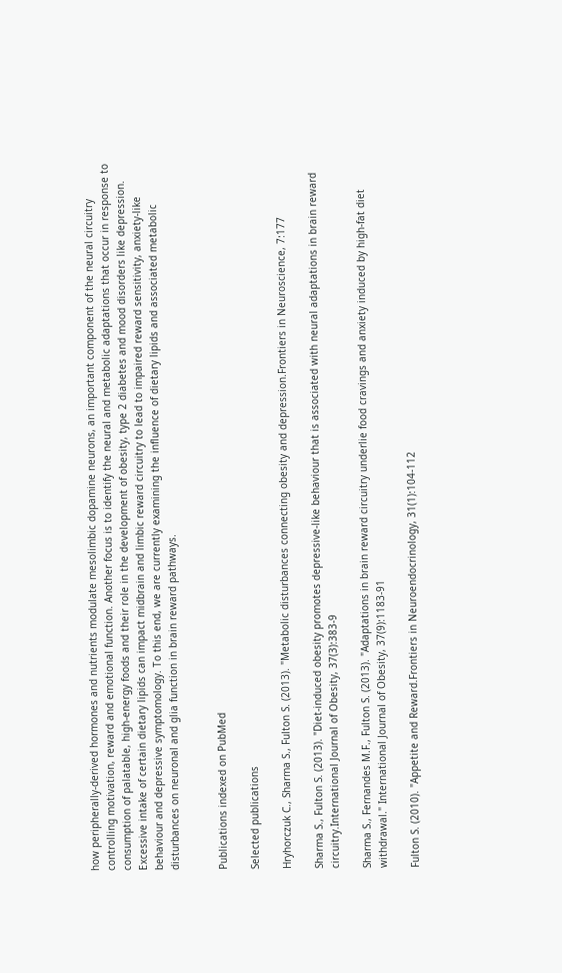how peripherally-derived hormones and nutrients modulate mesolimbic dopamine neurons, an important component of the neural circuitry controlling motivation, reward and emotional function. Another focus is to identify the neural and metabolic adaptations that occur in response to consumption of palatable, high-energy foods and their role in the development of obesity, type 2 diabetes and mood disorders like depression. Excessive intake of certain dietary lipids can impact midbrain and limbic reward circuitry to lead to impaired reward sensitivity, anxiety-like behaviour and depressive symptomology. To this end, we are currently examining the influence of dietary lipids and associated metabolic disturbances on neuronal and glia function in brain reward pathways.


Publications indexed on PubMed

Selected publications

Hryhorczuk C., Sharma S., Fulton S. (2013). "Metabolic disturbances connecting obesity and depression.Frontiers in Neuroscience, 7:177

Sharma S., Fulton S. (2013). "Diet-induced obesity promotes depressive-like behaviour that is associated with neural adaptations in brain reward circuitry.International Journal of Obesity, 37(3):383-9

Sharma S., Fernandes M.F., Fulton S. (2013). "Adaptations in brain reward circuitry underlie food cravings and anxiety induced by high-fat diet withdrawal." International Journal of Obesity, 37(9):1183-91

Fulton S. (2010). "Appetite and Reward.Frontiers in Neuroendocrinology, 31(1):104-112